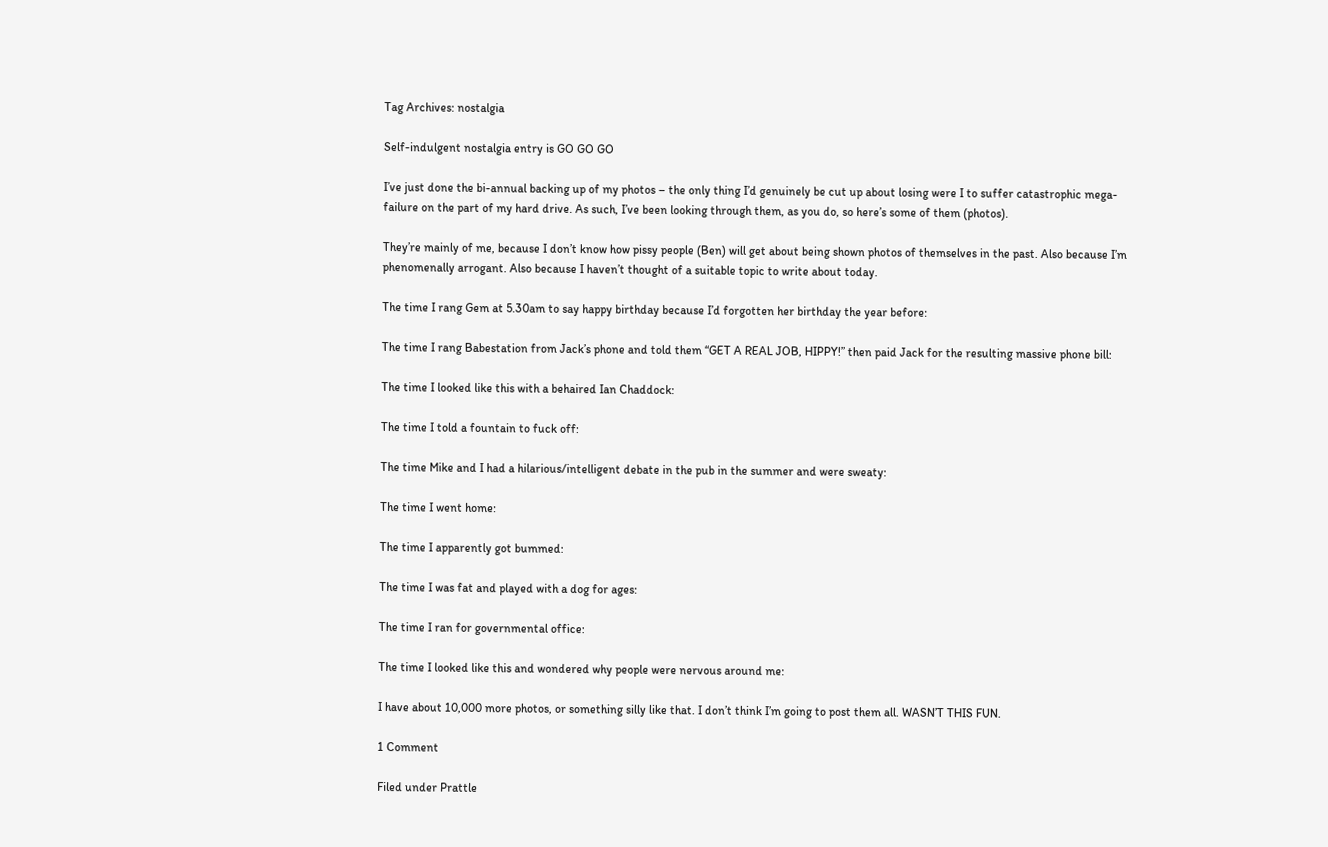Tag Archives: nostalgia

Self-indulgent nostalgia entry is GO GO GO

I’ve just done the bi-annual backing up of my photos – the only thing I’d genuinely be cut up about losing were I to suffer catastrophic mega-failure on the part of my hard drive. As such, I’ve been looking through them, as you do, so here’s some of them (photos).

They’re mainly of me, because I don’t know how pissy people (Ben) will get about being shown photos of themselves in the past. Also because I’m phenomenally arrogant. Also because I haven’t thought of a suitable topic to write about today.

The time I rang Gem at 5.30am to say happy birthday because I’d forgotten her birthday the year before:

The time I rang Babestation from Jack’s phone and told them “GET A REAL JOB, HIPPY!” then paid Jack for the resulting massive phone bill:

The time I looked like this with a behaired Ian Chaddock:

The time I told a fountain to fuck off:

The time Mike and I had a hilarious/intelligent debate in the pub in the summer and were sweaty:

The time I went home:

The time I apparently got bummed:

The time I was fat and played with a dog for ages:

The time I ran for governmental office:

The time I looked like this and wondered why people were nervous around me:

I have about 10,000 more photos, or something silly like that. I don’t think I’m going to post them all. WASN’T THIS FUN.

1 Comment

Filed under Prattle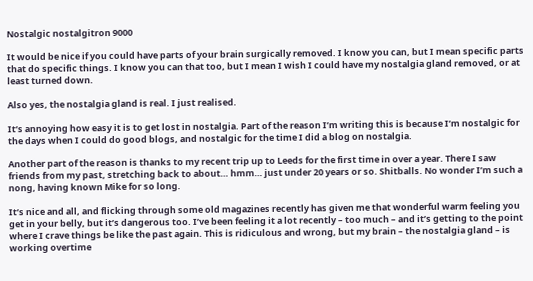Nostalgic nostalgitron 9000

It would be nice if you could have parts of your brain surgically removed. I know you can, but I mean specific parts that do specific things. I know you can that too, but I mean I wish I could have my nostalgia gland removed, or at least turned down.

Also yes, the nostalgia gland is real. I just realised.

It’s annoying how easy it is to get lost in nostalgia. Part of the reason I’m writing this is because I’m nostalgic for the days when I could do good blogs, and nostalgic for the time I did a blog on nostalgia.

Another part of the reason is thanks to my recent trip up to Leeds for the first time in over a year. There I saw friends from my past, stretching back to about… hmm… just under 20 years or so. Shitballs. No wonder I’m such a nong, having known Mike for so long.

It’s nice and all, and flicking through some old magazines recently has given me that wonderful warm feeling you get in your belly, but it’s dangerous too. I’ve been feeling it a lot recently – too much – and it’s getting to the point where I crave things be like the past again. This is ridiculous and wrong, but my brain – the nostalgia gland – is working overtime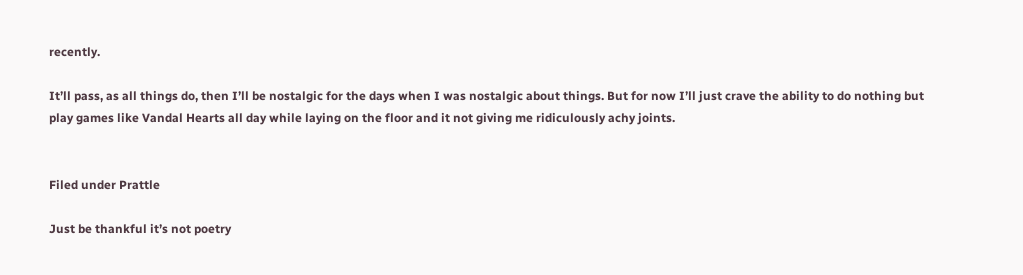recently.

It’ll pass, as all things do, then I’ll be nostalgic for the days when I was nostalgic about things. But for now I’ll just crave the ability to do nothing but play games like Vandal Hearts all day while laying on the floor and it not giving me ridiculously achy joints.


Filed under Prattle

Just be thankful it’s not poetry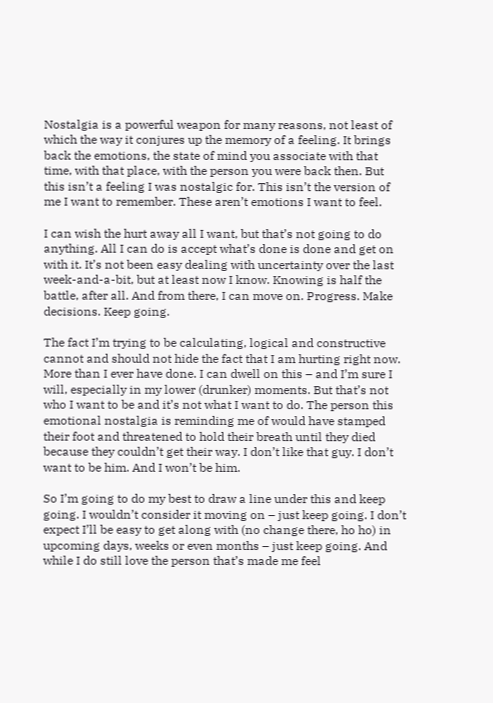Nostalgia is a powerful weapon for many reasons, not least of which the way it conjures up the memory of a feeling. It brings back the emotions, the state of mind you associate with that time, with that place, with the person you were back then. But this isn’t a feeling I was nostalgic for. This isn’t the version of me I want to remember. These aren’t emotions I want to feel.

I can wish the hurt away all I want, but that’s not going to do anything. All I can do is accept what’s done is done and get on with it. It’s not been easy dealing with uncertainty over the last week-and-a-bit, but at least now I know. Knowing is half the battle, after all. And from there, I can move on. Progress. Make decisions. Keep going.

The fact I’m trying to be calculating, logical and constructive cannot and should not hide the fact that I am hurting right now. More than I ever have done. I can dwell on this – and I’m sure I will, especially in my lower (drunker) moments. But that’s not who I want to be and it’s not what I want to do. The person this emotional nostalgia is reminding me of would have stamped their foot and threatened to hold their breath until they died because they couldn’t get their way. I don’t like that guy. I don’t want to be him. And I won’t be him.

So I’m going to do my best to draw a line under this and keep going. I wouldn’t consider it moving on – just keep going. I don’t expect I’ll be easy to get along with (no change there, ho ho) in upcoming days, weeks or even months – just keep going. And while I do still love the person that’s made me feel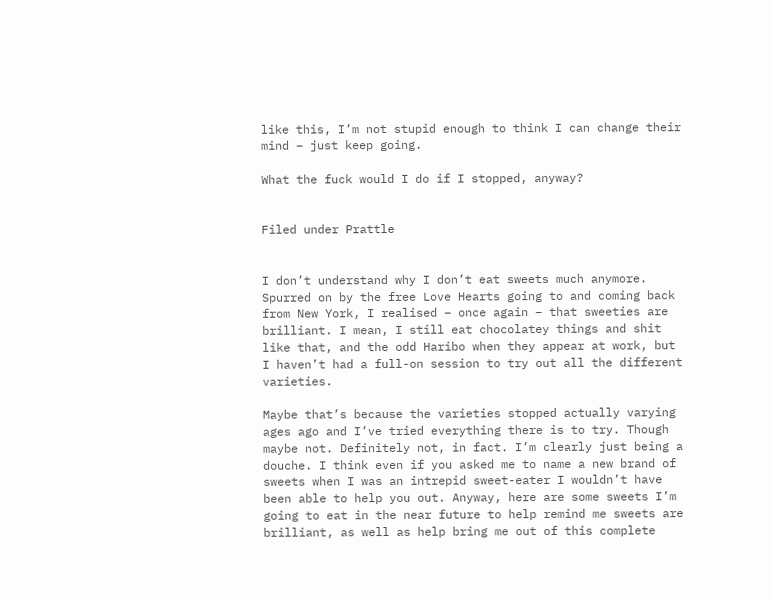like this, I’m not stupid enough to think I can change their mind – just keep going.

What the fuck would I do if I stopped, anyway?


Filed under Prattle


I don’t understand why I don’t eat sweets much anymore. Spurred on by the free Love Hearts going to and coming back from New York, I realised – once again – that sweeties are brilliant. I mean, I still eat chocolatey things and shit like that, and the odd Haribo when they appear at work, but I haven’t had a full-on session to try out all the different varieties.

Maybe that’s because the varieties stopped actually varying ages ago and I’ve tried everything there is to try. Though maybe not. Definitely not, in fact. I’m clearly just being a douche. I think even if you asked me to name a new brand of sweets when I was an intrepid sweet-eater I wouldn’t have been able to help you out. Anyway, here are some sweets I’m going to eat in the near future to help remind me sweets are brilliant, as well as help bring me out of this complete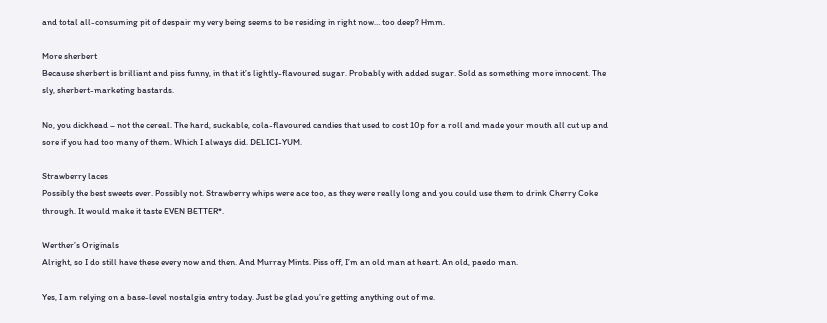and total all-consuming pit of despair my very being seems to be residing in right now… too deep? Hmm.

More sherbert
Because sherbert is brilliant and piss funny, in that it’s lightly-flavoured sugar. Probably with added sugar. Sold as something more innocent. The sly, sherbert-marketing bastards.

No, you dickhead – not the cereal. The hard, suckable, cola-flavoured candies that used to cost 10p for a roll and made your mouth all cut up and sore if you had too many of them. Which I always did. DELICI-YUM.

Strawberry laces
Possibly the best sweets ever. Possibly not. Strawberry whips were ace too, as they were really long and you could use them to drink Cherry Coke through. It would make it taste EVEN BETTER*.

Werther’s Originals
Alright, so I do still have these every now and then. And Murray Mints. Piss off, I’m an old man at heart. An old, paedo man.

Yes, I am relying on a base-level nostalgia entry today. Just be glad you’re getting anything out of me.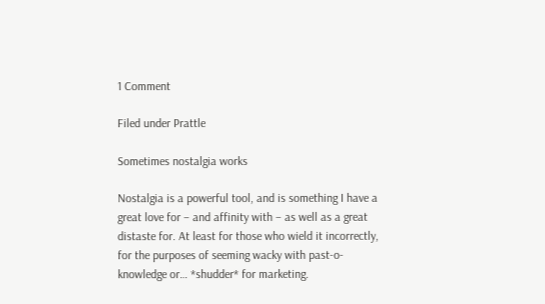1 Comment

Filed under Prattle

Sometimes nostalgia works

Nostalgia is a powerful tool, and is something I have a great love for – and affinity with – as well as a great distaste for. At least for those who wield it incorrectly, for the purposes of seeming wacky with past-o-knowledge or… *shudder* for marketing.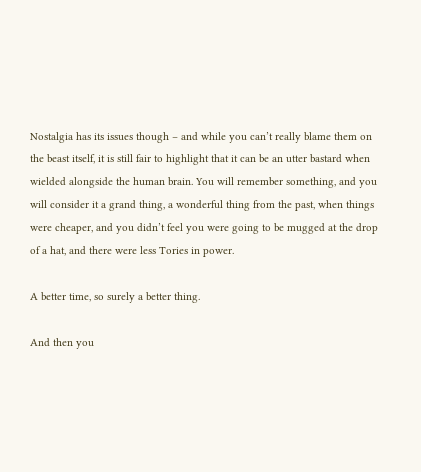Nostalgia has its issues though – and while you can’t really blame them on the beast itself, it is still fair to highlight that it can be an utter bastard when wielded alongside the human brain. You will remember something, and you will consider it a grand thing, a wonderful thing from the past, when things were cheaper, and you didn’t feel you were going to be mugged at the drop of a hat, and there were less Tories in power.

A better time, so surely a better thing.

And then you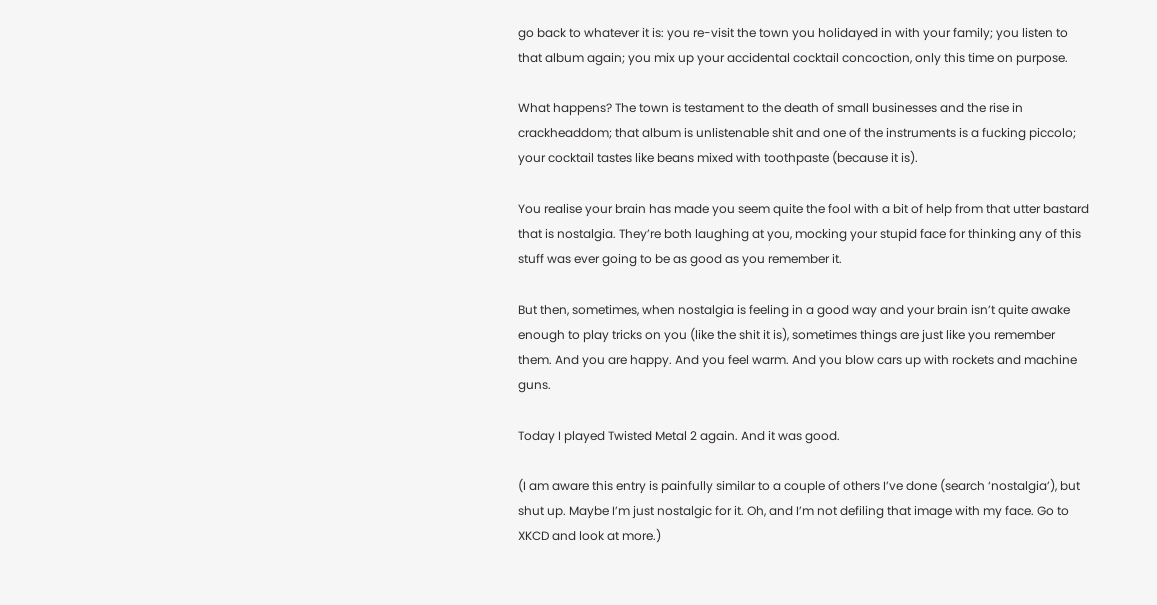go back to whatever it is: you re-visit the town you holidayed in with your family; you listen to that album again; you mix up your accidental cocktail concoction, only this time on purpose.

What happens? The town is testament to the death of small businesses and the rise in crackheaddom; that album is unlistenable shit and one of the instruments is a fucking piccolo; your cocktail tastes like beans mixed with toothpaste (because it is).

You realise your brain has made you seem quite the fool with a bit of help from that utter bastard that is nostalgia. They’re both laughing at you, mocking your stupid face for thinking any of this stuff was ever going to be as good as you remember it.

But then, sometimes, when nostalgia is feeling in a good way and your brain isn’t quite awake enough to play tricks on you (like the shit it is), sometimes things are just like you remember them. And you are happy. And you feel warm. And you blow cars up with rockets and machine guns.

Today I played Twisted Metal 2 again. And it was good.

(I am aware this entry is painfully similar to a couple of others I’ve done (search ‘nostalgia’), but shut up. Maybe I’m just nostalgic for it. Oh, and I’m not defiling that image with my face. Go to XKCD and look at more.)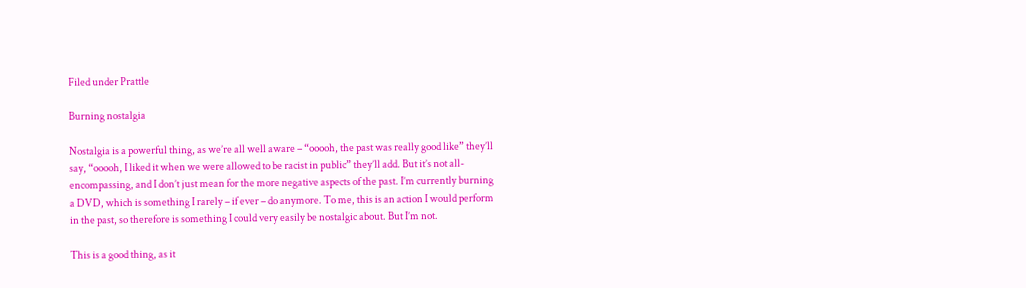Filed under Prattle

Burning nostalgia

Nostalgia is a powerful thing, as we’re all well aware – “ooooh, the past was really good like” they’ll say, “ooooh, I liked it when we were allowed to be racist in public” they’ll add. But it’s not all-encompassing, and I don’t just mean for the more negative aspects of the past. I’m currently burning a DVD, which is something I rarely – if ever – do anymore. To me, this is an action I would perform in the past, so therefore is something I could very easily be nostalgic about. But I’m not.

This is a good thing, as it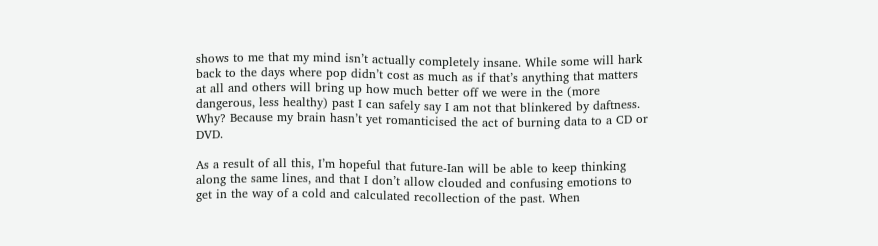shows to me that my mind isn’t actually completely insane. While some will hark back to the days where pop didn’t cost as much as if that’s anything that matters at all and others will bring up how much better off we were in the (more dangerous, less healthy) past I can safely say I am not that blinkered by daftness. Why? Because my brain hasn’t yet romanticised the act of burning data to a CD or DVD.

As a result of all this, I’m hopeful that future-Ian will be able to keep thinking along the same lines, and that I don’t allow clouded and confusing emotions to get in the way of a cold and calculated recollection of the past. When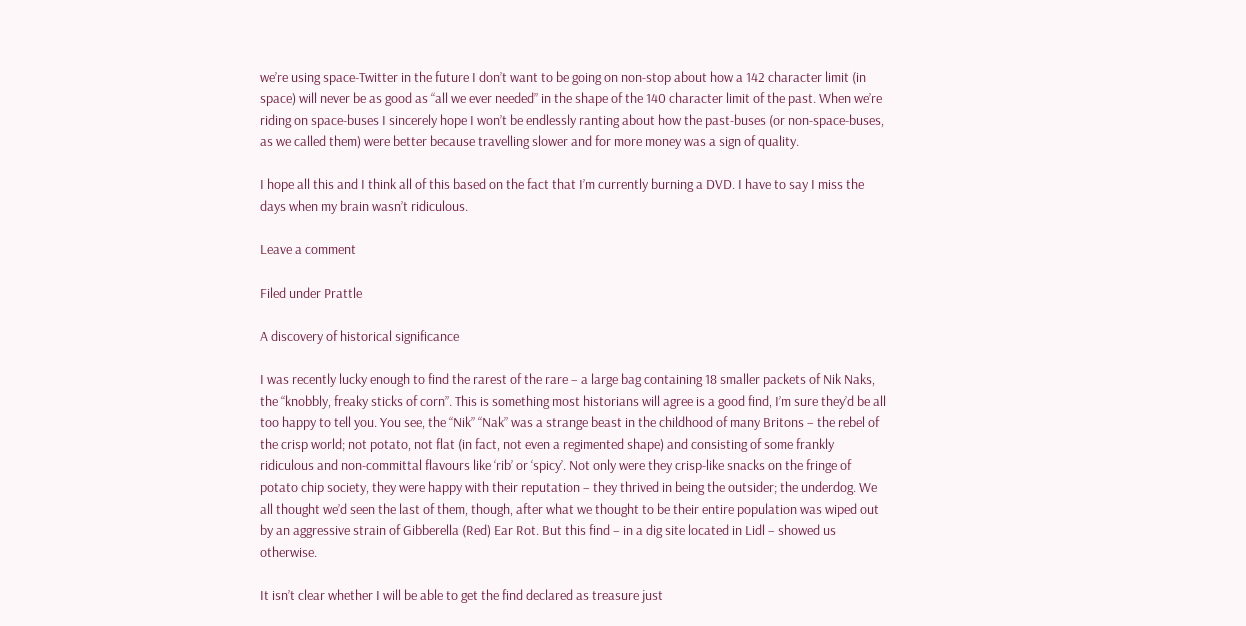we’re using space-Twitter in the future I don’t want to be going on non-stop about how a 142 character limit (in space) will never be as good as “all we ever needed” in the shape of the 140 character limit of the past. When we’re riding on space-buses I sincerely hope I won’t be endlessly ranting about how the past-buses (or non-space-buses, as we called them) were better because travelling slower and for more money was a sign of quality.

I hope all this and I think all of this based on the fact that I’m currently burning a DVD. I have to say I miss the days when my brain wasn’t ridiculous.

Leave a comment

Filed under Prattle

A discovery of historical significance

I was recently lucky enough to find the rarest of the rare – a large bag containing 18 smaller packets of Nik Naks, the “knobbly, freaky sticks of corn”. This is something most historians will agree is a good find, I’m sure they’d be all too happy to tell you. You see, the “Nik” “Nak” was a strange beast in the childhood of many Britons – the rebel of the crisp world; not potato, not flat (in fact, not even a regimented shape) and consisting of some frankly ridiculous and non-committal flavours like ‘rib’ or ‘spicy’. Not only were they crisp-like snacks on the fringe of potato chip society, they were happy with their reputation – they thrived in being the outsider; the underdog. We all thought we’d seen the last of them, though, after what we thought to be their entire population was wiped out by an aggressive strain of Gibberella (Red) Ear Rot. But this find – in a dig site located in Lidl – showed us otherwise.

It isn’t clear whether I will be able to get the find declared as treasure just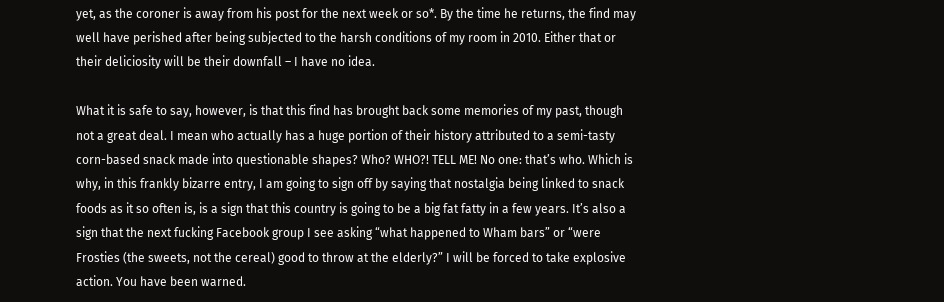yet, as the coroner is away from his post for the next week or so*. By the time he returns, the find may well have perished after being subjected to the harsh conditions of my room in 2010. Either that or their deliciosity will be their downfall – I have no idea.

What it is safe to say, however, is that this find has brought back some memories of my past, though not a great deal. I mean who actually has a huge portion of their history attributed to a semi-tasty corn-based snack made into questionable shapes? Who? WHO?! TELL ME! No one: that’s who. Which is why, in this frankly bizarre entry, I am going to sign off by saying that nostalgia being linked to snack foods as it so often is, is a sign that this country is going to be a big fat fatty in a few years. It’s also a sign that the next fucking Facebook group I see asking “what happened to Wham bars” or “were Frosties (the sweets, not the cereal) good to throw at the elderly?” I will be forced to take explosive action. You have been warned.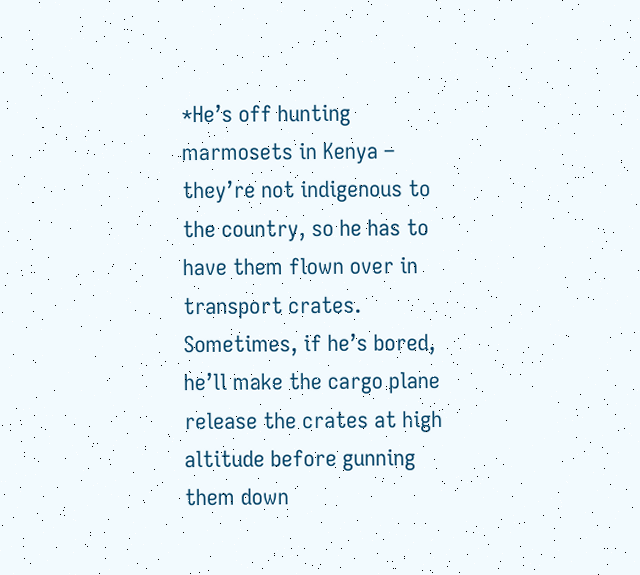*He’s off hunting marmosets in Kenya – they’re not indigenous to the country, so he has to have them flown over in transport crates. Sometimes, if he’s bored, he’ll make the cargo plane release the crates at high altitude before gunning them down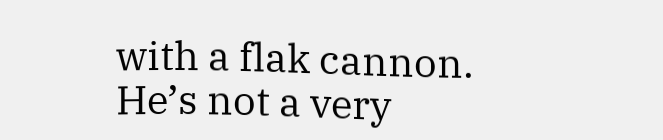with a flak cannon. He’s not a very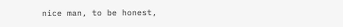nice man, to be honest,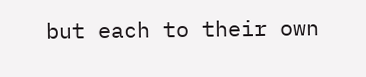but each to their own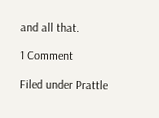and all that.

1 Comment

Filed under Prattle